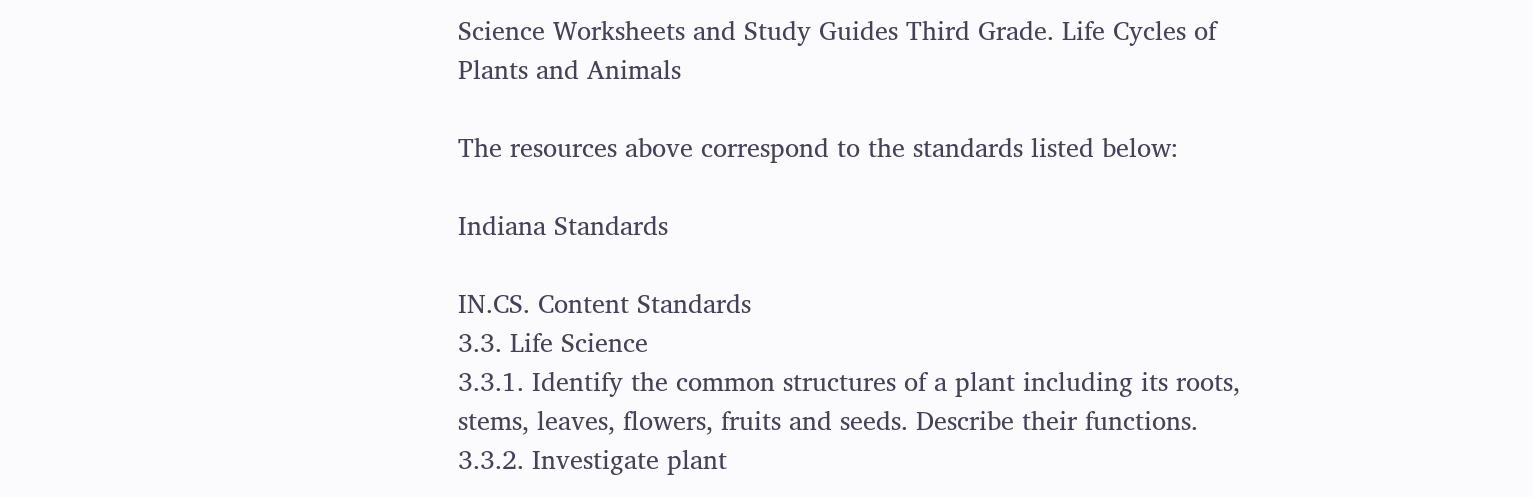Science Worksheets and Study Guides Third Grade. Life Cycles of Plants and Animals

The resources above correspond to the standards listed below:

Indiana Standards

IN.CS. Content Standards
3.3. Life Science
3.3.1. Identify the common structures of a plant including its roots, stems, leaves, flowers, fruits and seeds. Describe their functions.
3.3.2. Investigate plant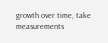growth over time, take measurements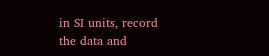in SI units, record the data and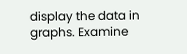display the data in graphs. Examine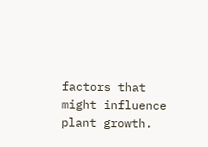factors that might influence plant growth.